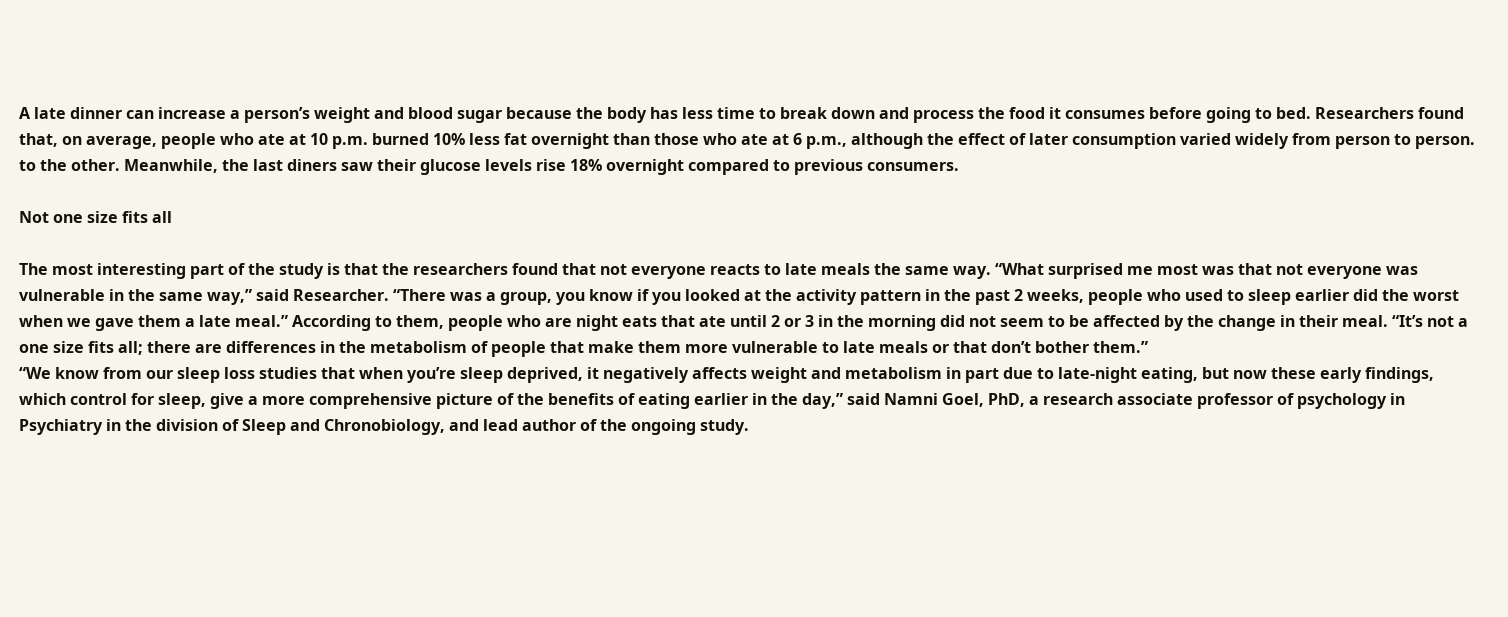A late dinner can increase a person’s weight and blood sugar because the body has less time to break down and process the food it consumes before going to bed. Researchers found that, on average, people who ate at 10 p.m. burned 10% less fat overnight than those who ate at 6 p.m., although the effect of later consumption varied widely from person to person. to the other. Meanwhile, the last diners saw their glucose levels rise 18% overnight compared to previous consumers.

Not one size fits all

The most interesting part of the study is that the researchers found that not everyone reacts to late meals the same way. “What surprised me most was that not everyone was vulnerable in the same way,” said Researcher. “There was a group, you know if you looked at the activity pattern in the past 2 weeks, people who used to sleep earlier did the worst when we gave them a late meal.” According to them, people who are night eats that ate until 2 or 3 in the morning did not seem to be affected by the change in their meal. “It’s not a one size fits all; there are differences in the metabolism of people that make them more vulnerable to late meals or that don’t bother them.”
“We know from our sleep loss studies that when you’re sleep deprived, it negatively affects weight and metabolism in part due to late-night eating, but now these early findings, which control for sleep, give a more comprehensive picture of the benefits of eating earlier in the day,” said Namni Goel, PhD, a research associate professor of psychology in Psychiatry in the division of Sleep and Chronobiology, and lead author of the ongoing study.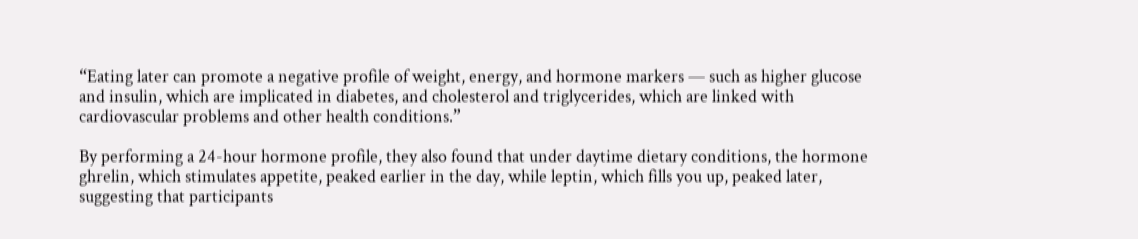“Eating later can promote a negative profile of weight, energy, and hormone markers — such as higher glucose and insulin, which are implicated in diabetes, and cholesterol and triglycerides, which are linked with cardiovascular problems and other health conditions.”

By performing a 24-hour hormone profile, they also found that under daytime dietary conditions, the hormone ghrelin, which stimulates appetite, peaked earlier in the day, while leptin, which fills you up, peaked later, suggesting that participants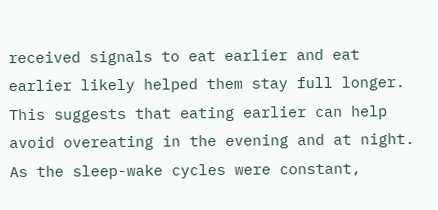received signals to eat earlier and eat earlier likely helped them stay full longer. This suggests that eating earlier can help avoid overeating in the evening and at night. As the sleep-wake cycles were constant,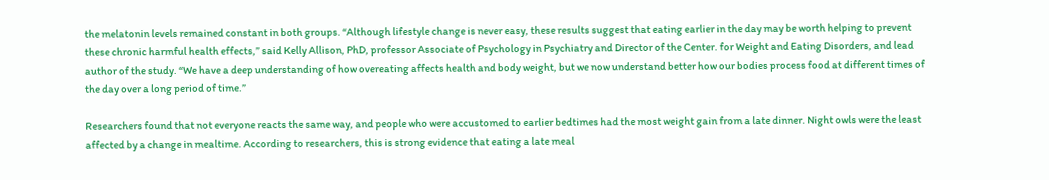the melatonin levels remained constant in both groups. “Although lifestyle change is never easy, these results suggest that eating earlier in the day may be worth helping to prevent these chronic harmful health effects,” said Kelly Allison, PhD, professor Associate of Psychology in Psychiatry and Director of the Center. for Weight and Eating Disorders, and lead author of the study. “We have a deep understanding of how overeating affects health and body weight, but we now understand better how our bodies process food at different times of the day over a long period of time.”

Researchers found that not everyone reacts the same way, and people who were accustomed to earlier bedtimes had the most weight gain from a late dinner. Night owls were the least affected by a change in mealtime. According to researchers, this is strong evidence that eating a late meal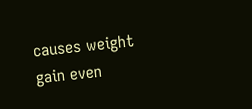causes weight gain even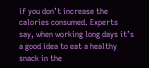if you don’t increase the calories consumed. Experts say, when working long days it’s a good idea to eat a healthy snack in the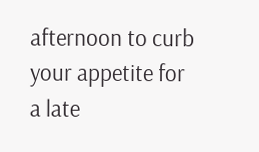afternoon to curb your appetite for a late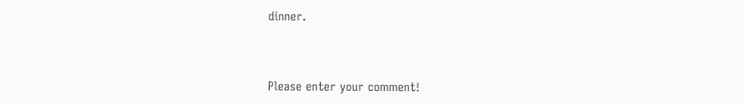dinner.



Please enter your comment!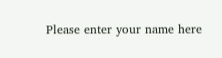Please enter your name here